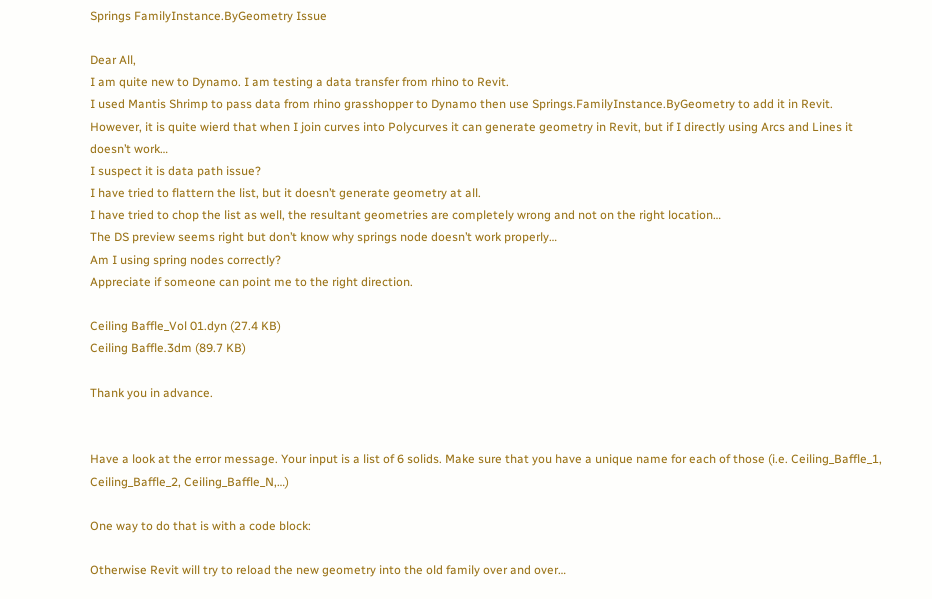Springs FamilyInstance.ByGeometry Issue

Dear All,
I am quite new to Dynamo. I am testing a data transfer from rhino to Revit.
I used Mantis Shrimp to pass data from rhino grasshopper to Dynamo then use Springs.FamilyInstance.ByGeometry to add it in Revit.
However, it is quite wierd that when I join curves into Polycurves it can generate geometry in Revit, but if I directly using Arcs and Lines it doesn’t work…
I suspect it is data path issue?
I have tried to flattern the list, but it doesn’t generate geometry at all.
I have tried to chop the list as well, the resultant geometries are completely wrong and not on the right location…
The DS preview seems right but don’t know why springs node doesn’t work properly…
Am I using spring nodes correctly?
Appreciate if someone can point me to the right direction.

Ceiling Baffle_Vol 01.dyn (27.4 KB)
Ceiling Baffle.3dm (89.7 KB)

Thank you in advance.


Have a look at the error message. Your input is a list of 6 solids. Make sure that you have a unique name for each of those (i.e. Ceiling_Baffle_1, Ceiling_Baffle_2, Ceiling_Baffle_N,…)

One way to do that is with a code block:

Otherwise Revit will try to reload the new geometry into the old family over and over…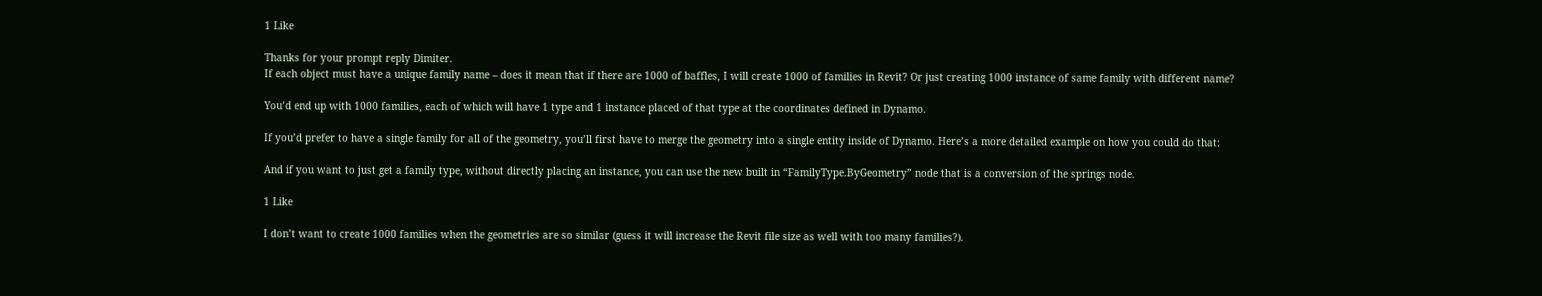1 Like

Thanks for your prompt reply Dimiter.
If each object must have a unique family name – does it mean that if there are 1000 of baffles, I will create 1000 of families in Revit? Or just creating 1000 instance of same family with different name?

You’d end up with 1000 families, each of which will have 1 type and 1 instance placed of that type at the coordinates defined in Dynamo.

If you’d prefer to have a single family for all of the geometry, you’ll first have to merge the geometry into a single entity inside of Dynamo. Here’s a more detailed example on how you could do that:

And if you want to just get a family type, without directly placing an instance, you can use the new built in “FamilyType.ByGeometry” node that is a conversion of the springs node.

1 Like

I don’t want to create 1000 families when the geometries are so similar (guess it will increase the Revit file size as well with too many families?).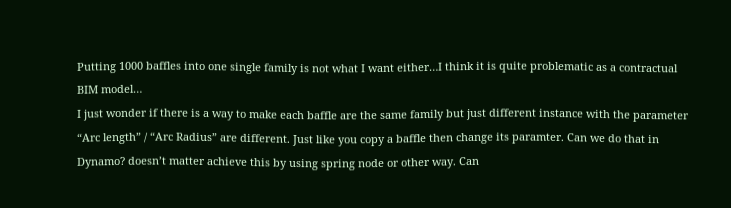Putting 1000 baffles into one single family is not what I want either…I think it is quite problematic as a contractual BIM model…
I just wonder if there is a way to make each baffle are the same family but just different instance with the parameter “Arc length” / “Arc Radius” are different. Just like you copy a baffle then change its paramter. Can we do that in Dynamo? doesn’t matter achieve this by using spring node or other way. Can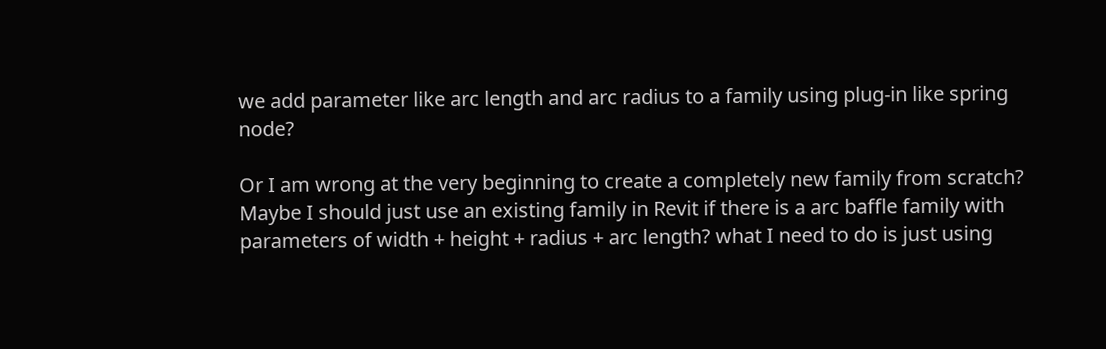we add parameter like arc length and arc radius to a family using plug-in like spring node?

Or I am wrong at the very beginning to create a completely new family from scratch? Maybe I should just use an existing family in Revit if there is a arc baffle family with parameters of width + height + radius + arc length? what I need to do is just using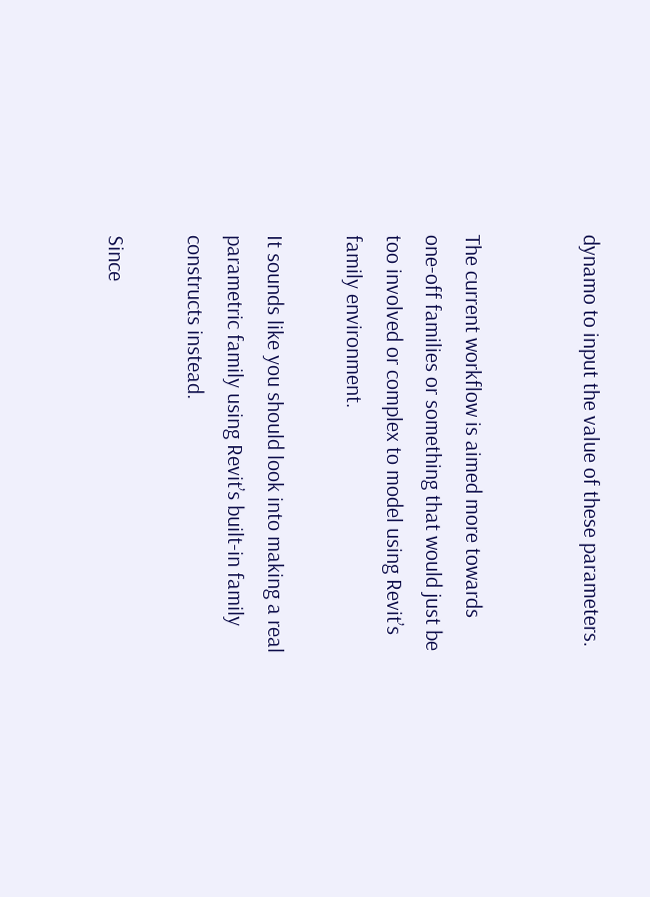dynamo to input the value of these parameters.


The current workflow is aimed more towards one-off families or something that would just be too involved or complex to model using Revit’s family environment.

It sounds like you should look into making a real parametric family using Revit’s built-in family constructs instead.

Since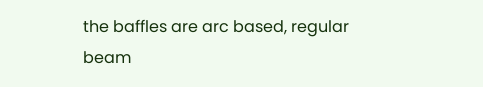the baffles are arc based, regular beam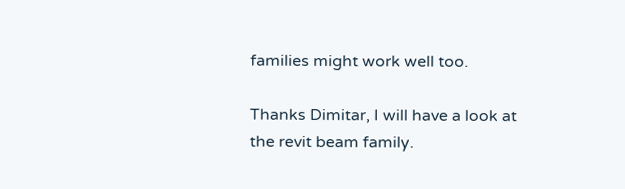families might work well too.

Thanks Dimitar, I will have a look at the revit beam family.